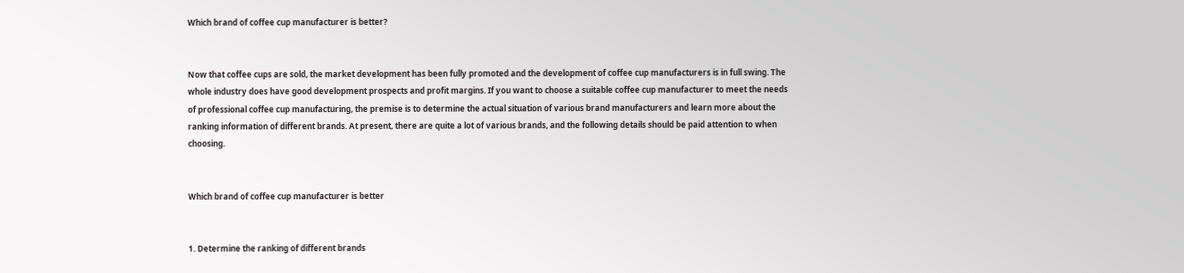Which brand of coffee cup manufacturer is better?


Now that coffee cups are sold, the market development has been fully promoted and the development of coffee cup manufacturers is in full swing. The whole industry does have good development prospects and profit margins. If you want to choose a suitable coffee cup manufacturer to meet the needs of professional coffee cup manufacturing, the premise is to determine the actual situation of various brand manufacturers and learn more about the ranking information of different brands. At present, there are quite a lot of various brands, and the following details should be paid attention to when choosing.


Which brand of coffee cup manufacturer is better


1. Determine the ranking of different brands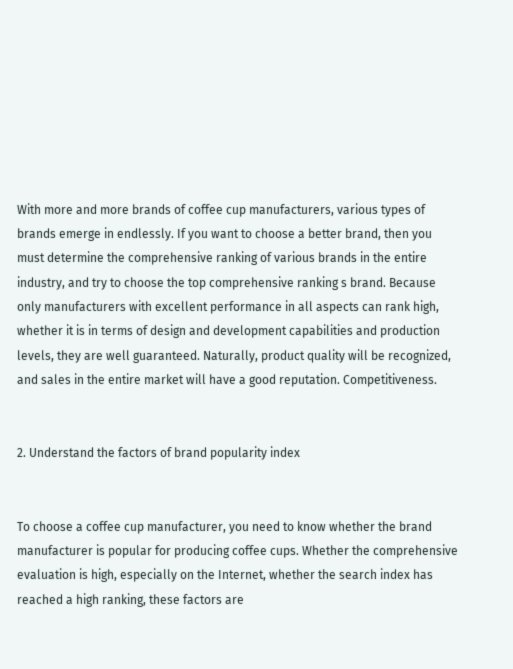With more and more brands of coffee cup manufacturers, various types of brands emerge in endlessly. If you want to choose a better brand, then you must determine the comprehensive ranking of various brands in the entire industry, and try to choose the top comprehensive ranking s brand. Because only manufacturers with excellent performance in all aspects can rank high, whether it is in terms of design and development capabilities and production levels, they are well guaranteed. Naturally, product quality will be recognized, and sales in the entire market will have a good reputation. Competitiveness.


2. Understand the factors of brand popularity index


To choose a coffee cup manufacturer, you need to know whether the brand manufacturer is popular for producing coffee cups. Whether the comprehensive evaluation is high, especially on the Internet, whether the search index has reached a high ranking, these factors are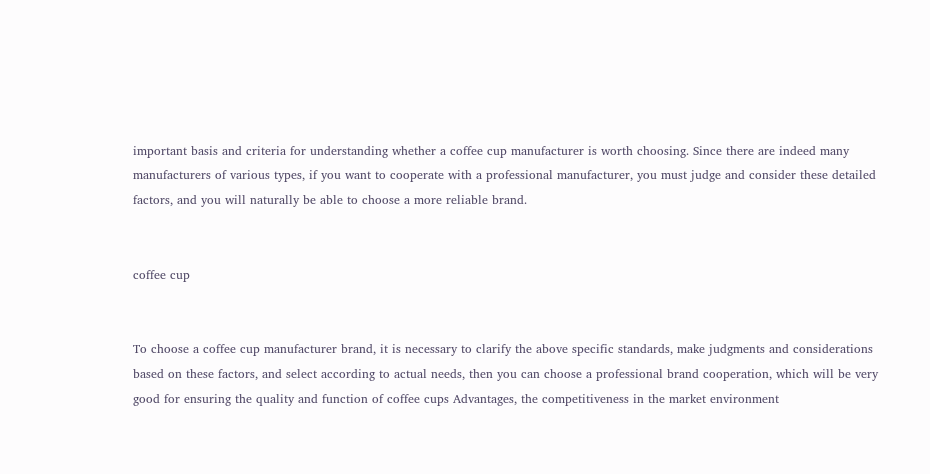important basis and criteria for understanding whether a coffee cup manufacturer is worth choosing. Since there are indeed many manufacturers of various types, if you want to cooperate with a professional manufacturer, you must judge and consider these detailed factors, and you will naturally be able to choose a more reliable brand.


coffee cup


To choose a coffee cup manufacturer brand, it is necessary to clarify the above specific standards, make judgments and considerations based on these factors, and select according to actual needs, then you can choose a professional brand cooperation, which will be very good for ensuring the quality and function of coffee cups Advantages, the competitiveness in the market environment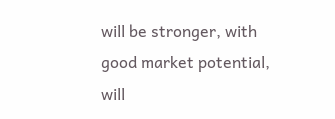will be stronger, with good market potential, will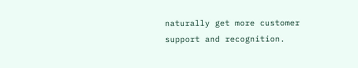naturally get more customer support and recognition.